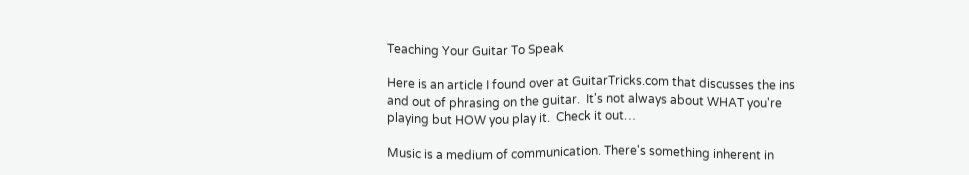Teaching Your Guitar To Speak

Here is an article I found over at GuitarTricks.com that discusses the ins and out of phrasing on the guitar.  It's not always about WHAT you're playing but HOW you play it.  Check it out…

Music is a medium of communication. There's something inherent in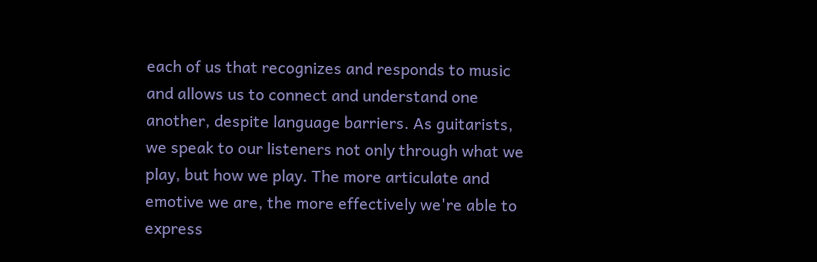each of us that recognizes and responds to music and allows us to connect and understand one another, despite language barriers. As guitarists, we speak to our listeners not only through what we play, but how we play. The more articulate and emotive we are, the more effectively we're able to express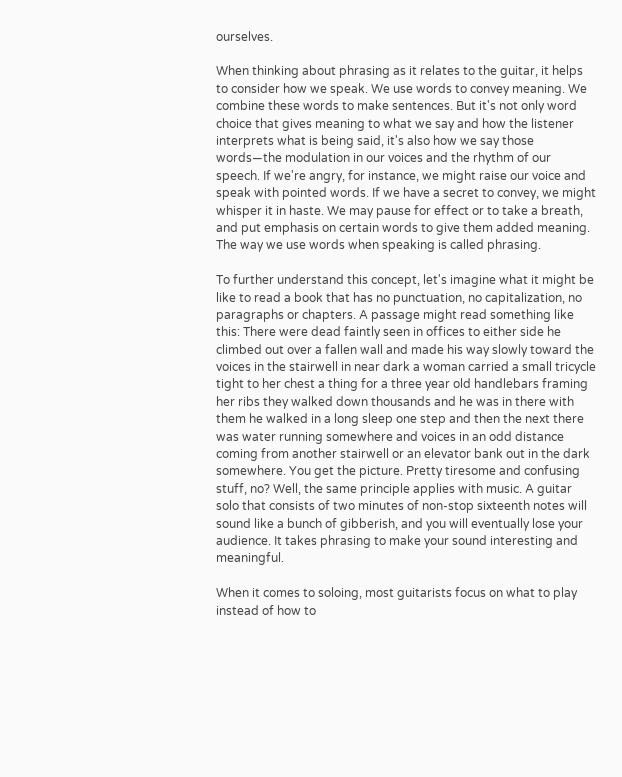ourselves.

When thinking about phrasing as it relates to the guitar, it helps to consider how we speak. We use words to convey meaning. We combine these words to make sentences. But it's not only word choice that gives meaning to what we say and how the listener interprets what is being said, it's also how we say those words—the modulation in our voices and the rhythm of our speech. If we're angry, for instance, we might raise our voice and speak with pointed words. If we have a secret to convey, we might whisper it in haste. We may pause for effect or to take a breath, and put emphasis on certain words to give them added meaning. The way we use words when speaking is called phrasing.

To further understand this concept, let's imagine what it might be like to read a book that has no punctuation, no capitalization, no paragraphs or chapters. A passage might read something like this: There were dead faintly seen in offices to either side he climbed out over a fallen wall and made his way slowly toward the voices in the stairwell in near dark a woman carried a small tricycle tight to her chest a thing for a three year old handlebars framing her ribs they walked down thousands and he was in there with them he walked in a long sleep one step and then the next there was water running somewhere and voices in an odd distance coming from another stairwell or an elevator bank out in the dark somewhere. You get the picture. Pretty tiresome and confusing stuff, no? Well, the same principle applies with music. A guitar solo that consists of two minutes of non-stop sixteenth notes will sound like a bunch of gibberish, and you will eventually lose your audience. It takes phrasing to make your sound interesting and meaningful.

When it comes to soloing, most guitarists focus on what to play instead of how to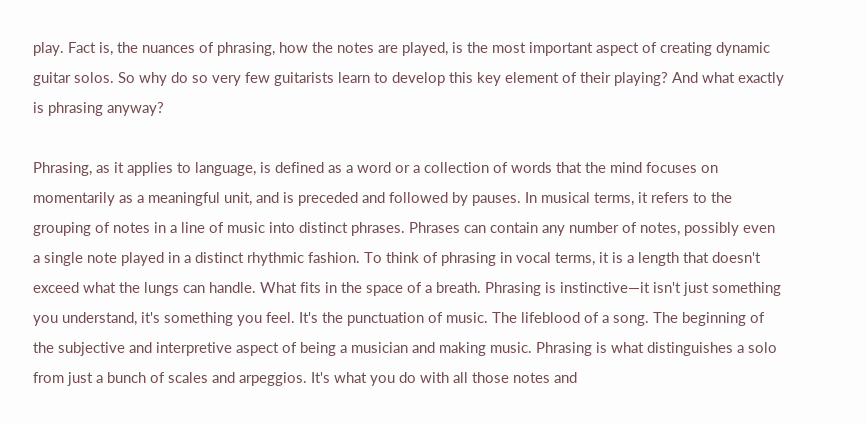play. Fact is, the nuances of phrasing, how the notes are played, is the most important aspect of creating dynamic guitar solos. So why do so very few guitarists learn to develop this key element of their playing? And what exactly is phrasing anyway?

Phrasing, as it applies to language, is defined as a word or a collection of words that the mind focuses on momentarily as a meaningful unit, and is preceded and followed by pauses. In musical terms, it refers to the grouping of notes in a line of music into distinct phrases. Phrases can contain any number of notes, possibly even a single note played in a distinct rhythmic fashion. To think of phrasing in vocal terms, it is a length that doesn't exceed what the lungs can handle. What fits in the space of a breath. Phrasing is instinctive—it isn't just something you understand, it's something you feel. It's the punctuation of music. The lifeblood of a song. The beginning of the subjective and interpretive aspect of being a musician and making music. Phrasing is what distinguishes a solo from just a bunch of scales and arpeggios. It's what you do with all those notes and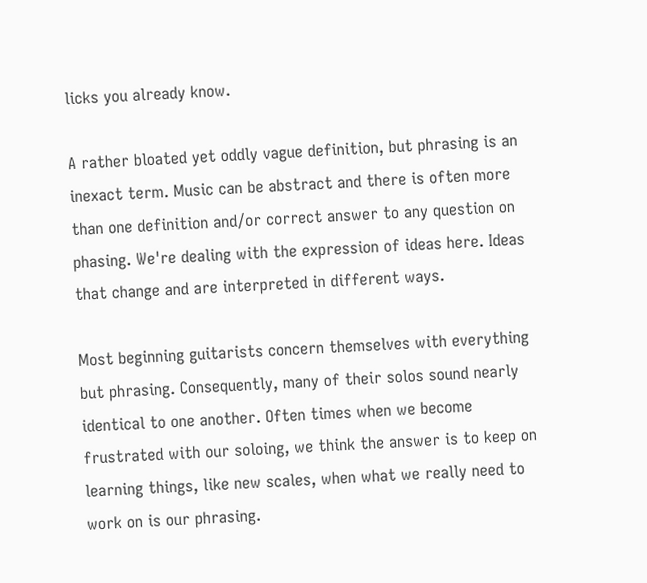licks you already know.

A rather bloated yet oddly vague definition, but phrasing is an inexact term. Music can be abstract and there is often more than one definition and/or correct answer to any question on phasing. We're dealing with the expression of ideas here. Ideas that change and are interpreted in different ways.

Most beginning guitarists concern themselves with everything but phrasing. Consequently, many of their solos sound nearly identical to one another. Often times when we become frustrated with our soloing, we think the answer is to keep on learning things, like new scales, when what we really need to work on is our phrasing.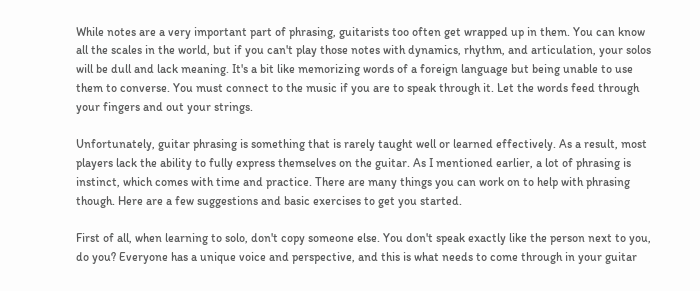While notes are a very important part of phrasing, guitarists too often get wrapped up in them. You can know all the scales in the world, but if you can't play those notes with dynamics, rhythm, and articulation, your solos will be dull and lack meaning. It's a bit like memorizing words of a foreign language but being unable to use them to converse. You must connect to the music if you are to speak through it. Let the words feed through your fingers and out your strings.

Unfortunately, guitar phrasing is something that is rarely taught well or learned effectively. As a result, most players lack the ability to fully express themselves on the guitar. As I mentioned earlier, a lot of phrasing is instinct, which comes with time and practice. There are many things you can work on to help with phrasing though. Here are a few suggestions and basic exercises to get you started.

First of all, when learning to solo, don't copy someone else. You don't speak exactly like the person next to you, do you? Everyone has a unique voice and perspective, and this is what needs to come through in your guitar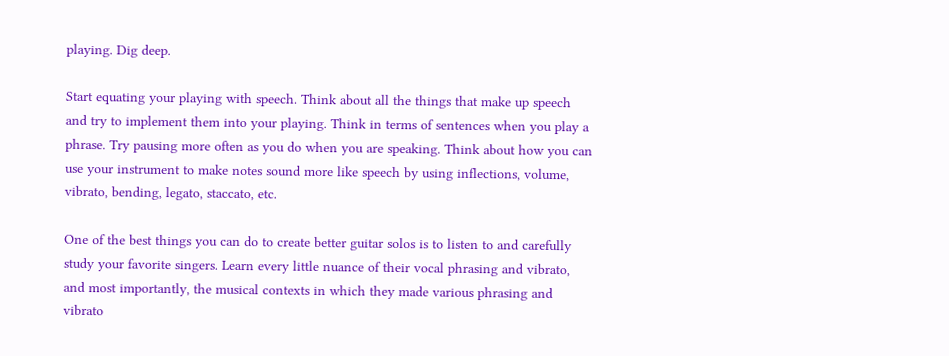playing. Dig deep.

Start equating your playing with speech. Think about all the things that make up speech and try to implement them into your playing. Think in terms of sentences when you play a phrase. Try pausing more often as you do when you are speaking. Think about how you can use your instrument to make notes sound more like speech by using inflections, volume, vibrato, bending, legato, staccato, etc.

One of the best things you can do to create better guitar solos is to listen to and carefully study your favorite singers. Learn every little nuance of their vocal phrasing and vibrato, and most importantly, the musical contexts in which they made various phrasing and vibrato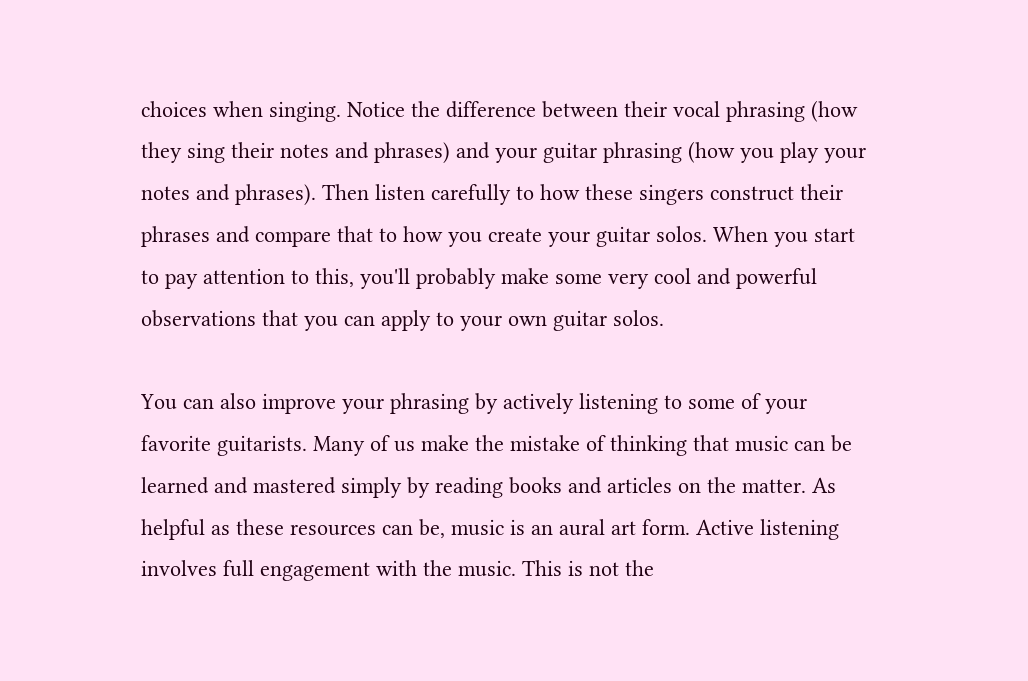choices when singing. Notice the difference between their vocal phrasing (how they sing their notes and phrases) and your guitar phrasing (how you play your notes and phrases). Then listen carefully to how these singers construct their phrases and compare that to how you create your guitar solos. When you start to pay attention to this, you'll probably make some very cool and powerful observations that you can apply to your own guitar solos.

You can also improve your phrasing by actively listening to some of your favorite guitarists. Many of us make the mistake of thinking that music can be learned and mastered simply by reading books and articles on the matter. As helpful as these resources can be, music is an aural art form. Active listening involves full engagement with the music. This is not the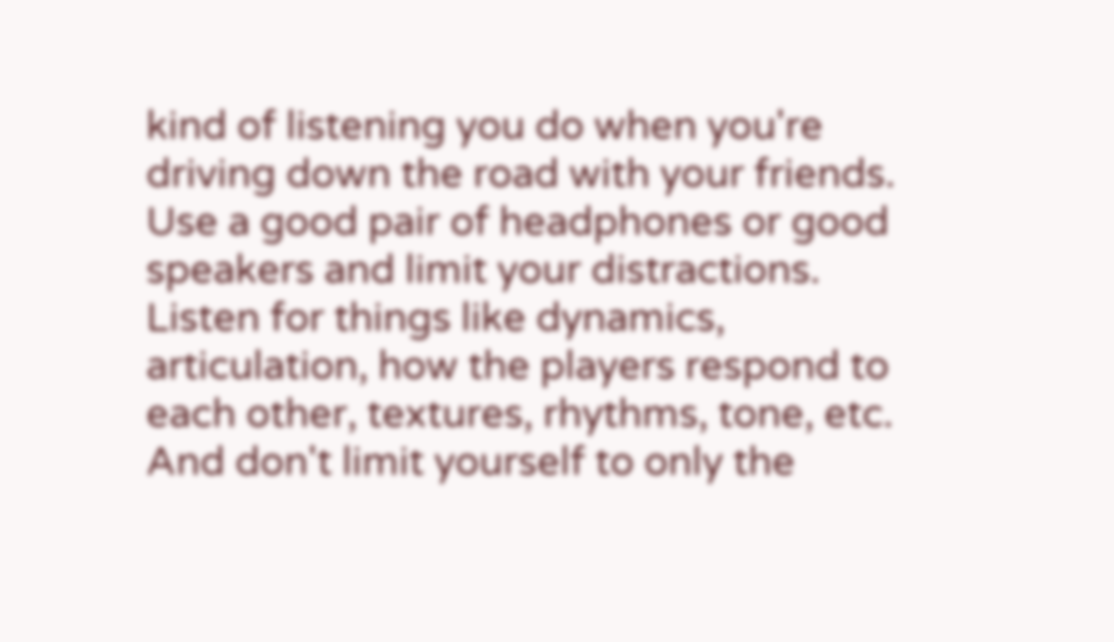kind of listening you do when you're driving down the road with your friends. Use a good pair of headphones or good speakers and limit your distractions. Listen for things like dynamics, articulation, how the players respond to each other, textures, rhythms, tone, etc. And don't limit yourself to only the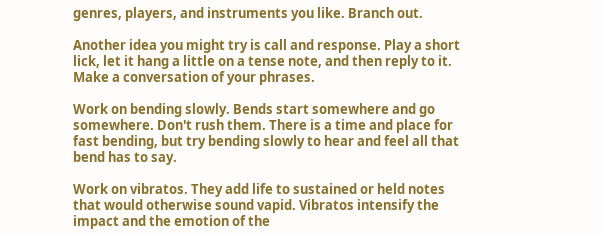genres, players, and instruments you like. Branch out.

Another idea you might try is call and response. Play a short lick, let it hang a little on a tense note, and then reply to it. Make a conversation of your phrases.

Work on bending slowly. Bends start somewhere and go somewhere. Don't rush them. There is a time and place for fast bending, but try bending slowly to hear and feel all that bend has to say.

Work on vibratos. They add life to sustained or held notes that would otherwise sound vapid. Vibratos intensify the impact and the emotion of the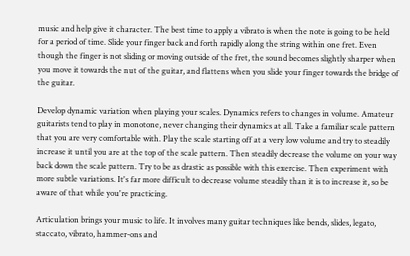music and help give it character. The best time to apply a vibrato is when the note is going to be held for a period of time. Slide your finger back and forth rapidly along the string within one fret. Even though the finger is not sliding or moving outside of the fret, the sound becomes slightly sharper when you move it towards the nut of the guitar, and flattens when you slide your finger towards the bridge of the guitar.

Develop dynamic variation when playing your scales. Dynamics refers to changes in volume. Amateur guitarists tend to play in monotone, never changing their dynamics at all. Take a familiar scale pattern that you are very comfortable with. Play the scale starting off at a very low volume and try to steadily increase it until you are at the top of the scale pattern. Then steadily decrease the volume on your way back down the scale pattern. Try to be as drastic as possible with this exercise. Then experiment with more subtle variations. It's far more difficult to decrease volume steadily than it is to increase it, so be aware of that while you're practicing.

Articulation brings your music to life. It involves many guitar techniques like bends, slides, legato, staccato, vibrato, hammer-ons and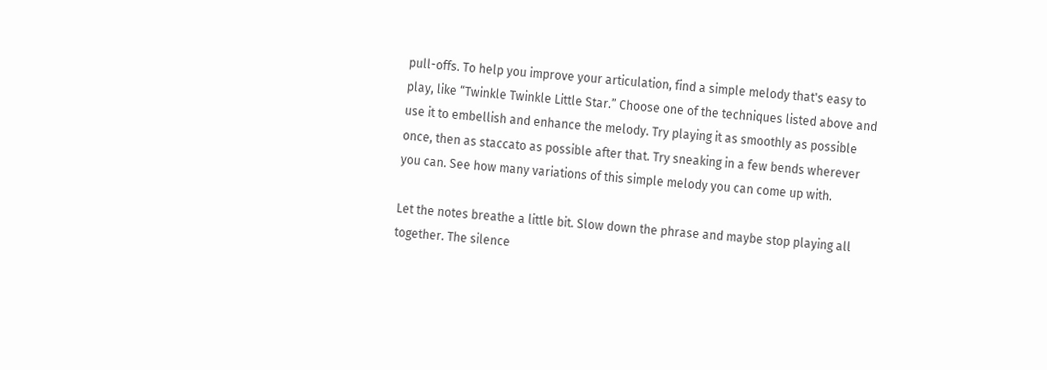pull-offs. To help you improve your articulation, find a simple melody that's easy to play, like “Twinkle Twinkle Little Star.” Choose one of the techniques listed above and use it to embellish and enhance the melody. Try playing it as smoothly as possible once, then as staccato as possible after that. Try sneaking in a few bends wherever you can. See how many variations of this simple melody you can come up with.

Let the notes breathe a little bit. Slow down the phrase and maybe stop playing all together. The silence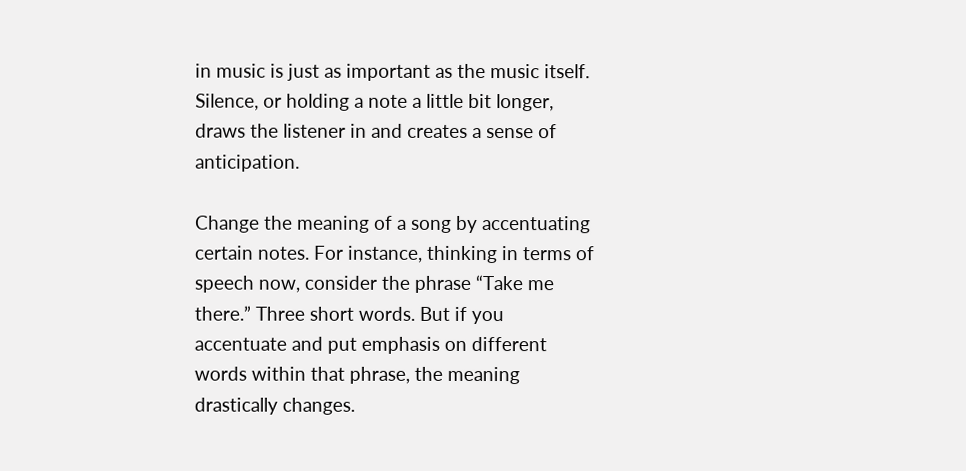in music is just as important as the music itself. Silence, or holding a note a little bit longer, draws the listener in and creates a sense of anticipation.

Change the meaning of a song by accentuating certain notes. For instance, thinking in terms of speech now, consider the phrase “Take me there.” Three short words. But if you accentuate and put emphasis on different words within that phrase, the meaning drastically changes.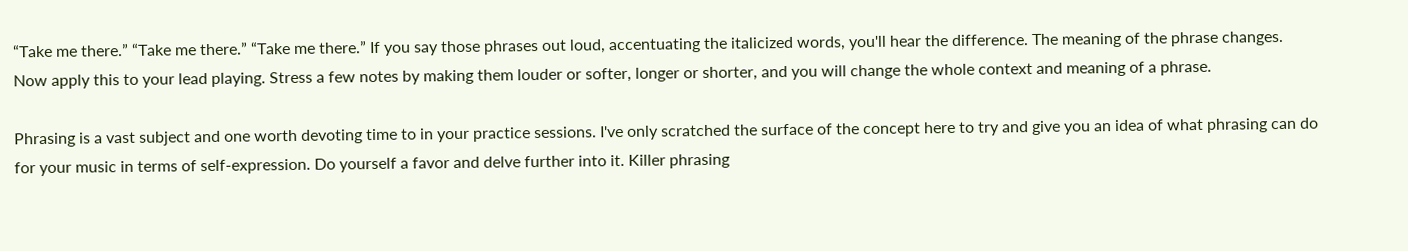“Take me there.” “Take me there.” “Take me there.” If you say those phrases out loud, accentuating the italicized words, you'll hear the difference. The meaning of the phrase changes. Now apply this to your lead playing. Stress a few notes by making them louder or softer, longer or shorter, and you will change the whole context and meaning of a phrase.

Phrasing is a vast subject and one worth devoting time to in your practice sessions. I've only scratched the surface of the concept here to try and give you an idea of what phrasing can do for your music in terms of self-expression. Do yourself a favor and delve further into it. Killer phrasing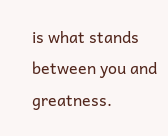is what stands between you and greatness.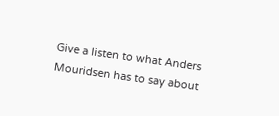Give a listen to what Anders Mouridsen has to say about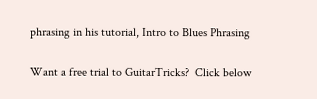phrasing in his tutorial, Intro to Blues Phrasing

Want a free trial to GuitarTricks?  Click below